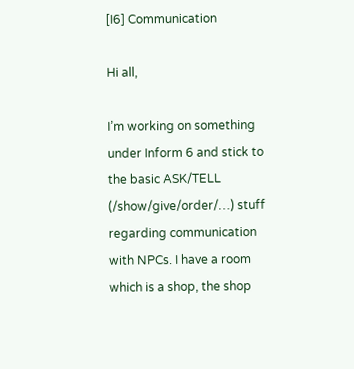[I6] Communication

Hi all,

I’m working on something under Inform 6 and stick to the basic ASK/TELL (/show/give/order/…) stuff regarding communication with NPCs. I have a room which is a shop, the shop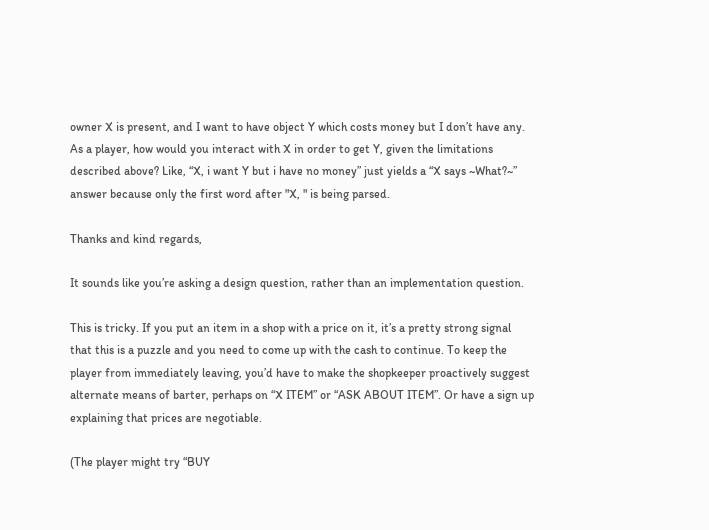owner X is present, and I want to have object Y which costs money but I don’t have any. As a player, how would you interact with X in order to get Y, given the limitations described above? Like, “X, i want Y but i have no money” just yields a “X says ~What?~” answer because only the first word after "X, " is being parsed.

Thanks and kind regards,

It sounds like you’re asking a design question, rather than an implementation question.

This is tricky. If you put an item in a shop with a price on it, it’s a pretty strong signal that this is a puzzle and you need to come up with the cash to continue. To keep the player from immediately leaving, you’d have to make the shopkeeper proactively suggest alternate means of barter, perhaps on “X ITEM” or “ASK ABOUT ITEM”. Or have a sign up explaining that prices are negotiable.

(The player might try “BUY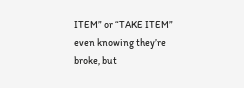ITEM” or “TAKE ITEM” even knowing they’re broke, but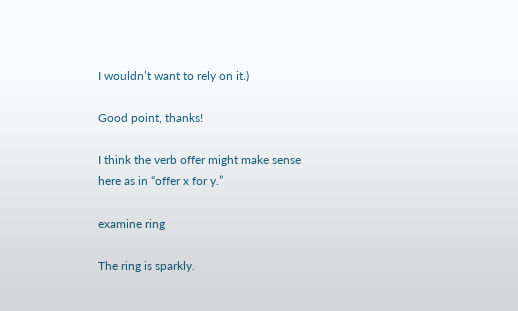I wouldn’t want to rely on it.)

Good point, thanks!

I think the verb offer might make sense here as in “offer x for y.”

examine ring

The ring is sparkly.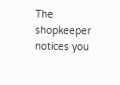The shopkeeper notices you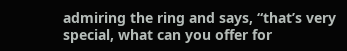admiring the ring and says, “that’s very special, what can you offer for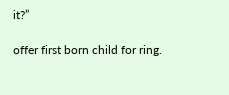it?”

offer first born child for ring.